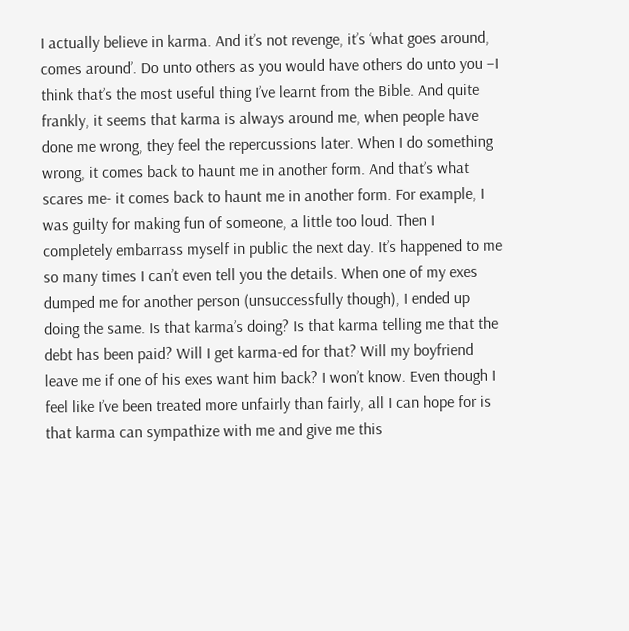I actually believe in karma. And it’s not revenge, it’s ‘what goes around, comes around’. Do unto others as you would have others do unto you –I think that’s the most useful thing I’ve learnt from the Bible. And quite frankly, it seems that karma is always around me, when people have done me wrong, they feel the repercussions later. When I do something wrong, it comes back to haunt me in another form. And that’s what scares me- it comes back to haunt me in another form. For example, I was guilty for making fun of someone, a little too loud. Then I completely embarrass myself in public the next day. It’s happened to me so many times I can’t even tell you the details. When one of my exes dumped me for another person (unsuccessfully though), I ended up doing the same. Is that karma’s doing? Is that karma telling me that the debt has been paid? Will I get karma-ed for that? Will my boyfriend leave me if one of his exes want him back? I won’t know. Even though I feel like I’ve been treated more unfairly than fairly, all I can hope for is that karma can sympathize with me and give me this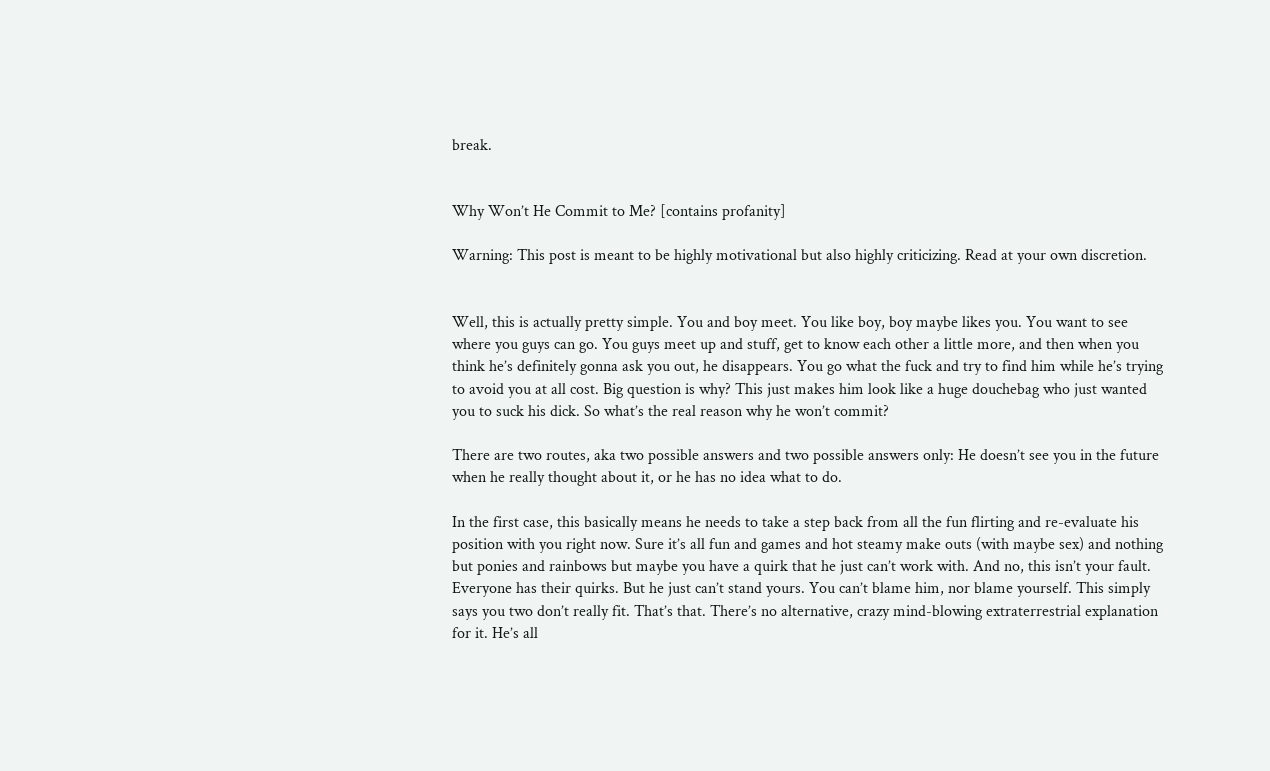break.


Why Won’t He Commit to Me? [contains profanity]

Warning: This post is meant to be highly motivational but also highly criticizing. Read at your own discretion.


Well, this is actually pretty simple. You and boy meet. You like boy, boy maybe likes you. You want to see where you guys can go. You guys meet up and stuff, get to know each other a little more, and then when you think he’s definitely gonna ask you out, he disappears. You go what the fuck and try to find him while he’s trying to avoid you at all cost. Big question is why? This just makes him look like a huge douchebag who just wanted you to suck his dick. So what’s the real reason why he won’t commit?

There are two routes, aka two possible answers and two possible answers only: He doesn’t see you in the future when he really thought about it, or he has no idea what to do.

In the first case, this basically means he needs to take a step back from all the fun flirting and re-evaluate his position with you right now. Sure it’s all fun and games and hot steamy make outs (with maybe sex) and nothing but ponies and rainbows but maybe you have a quirk that he just can’t work with. And no, this isn’t your fault. Everyone has their quirks. But he just can’t stand yours. You can’t blame him, nor blame yourself. This simply says you two don’t really fit. That’s that. There’s no alternative, crazy mind-blowing extraterrestrial explanation for it. He’s all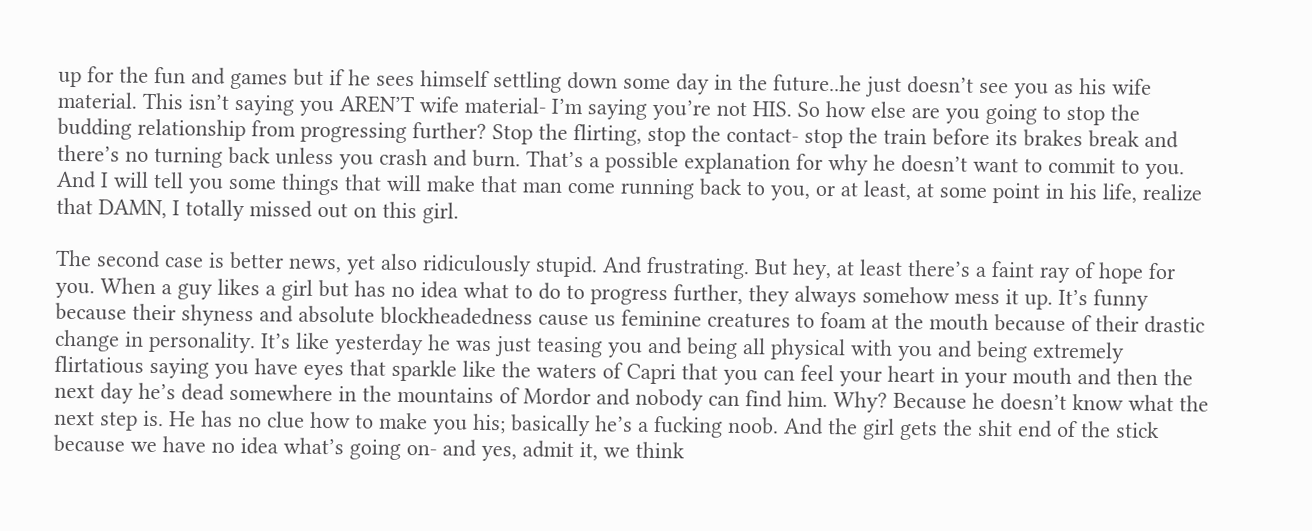up for the fun and games but if he sees himself settling down some day in the future..he just doesn’t see you as his wife material. This isn’t saying you AREN’T wife material- I’m saying you’re not HIS. So how else are you going to stop the budding relationship from progressing further? Stop the flirting, stop the contact- stop the train before its brakes break and there’s no turning back unless you crash and burn. That’s a possible explanation for why he doesn’t want to commit to you. And I will tell you some things that will make that man come running back to you, or at least, at some point in his life, realize that DAMN, I totally missed out on this girl.

The second case is better news, yet also ridiculously stupid. And frustrating. But hey, at least there’s a faint ray of hope for you. When a guy likes a girl but has no idea what to do to progress further, they always somehow mess it up. It’s funny because their shyness and absolute blockheadedness cause us feminine creatures to foam at the mouth because of their drastic change in personality. It’s like yesterday he was just teasing you and being all physical with you and being extremely flirtatious saying you have eyes that sparkle like the waters of Capri that you can feel your heart in your mouth and then the next day he’s dead somewhere in the mountains of Mordor and nobody can find him. Why? Because he doesn’t know what the next step is. He has no clue how to make you his; basically he’s a fucking noob. And the girl gets the shit end of the stick because we have no idea what’s going on- and yes, admit it, we think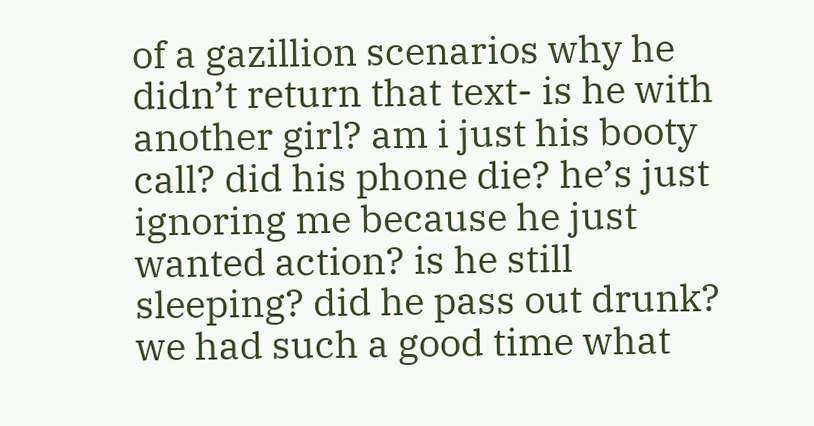of a gazillion scenarios why he didn’t return that text- is he with another girl? am i just his booty call? did his phone die? he’s just ignoring me because he just wanted action? is he still sleeping? did he pass out drunk? we had such a good time what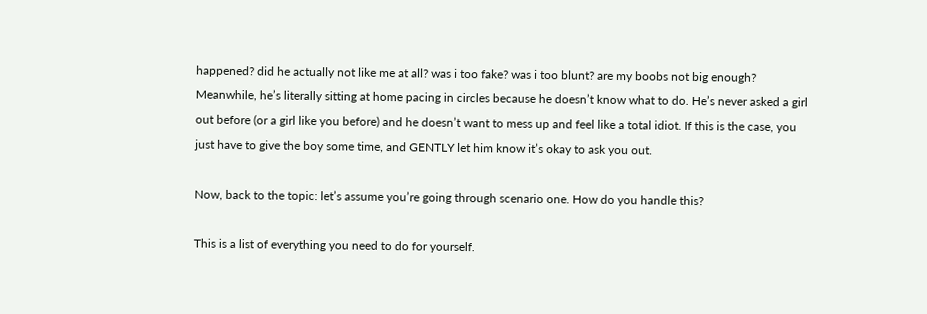happened? did he actually not like me at all? was i too fake? was i too blunt? are my boobs not big enough? Meanwhile, he’s literally sitting at home pacing in circles because he doesn’t know what to do. He’s never asked a girl out before (or a girl like you before) and he doesn’t want to mess up and feel like a total idiot. If this is the case, you just have to give the boy some time, and GENTLY let him know it’s okay to ask you out.

Now, back to the topic: let’s assume you’re going through scenario one. How do you handle this?

This is a list of everything you need to do for yourself.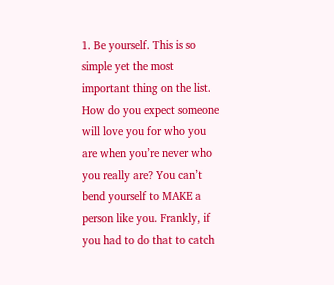1. Be yourself. This is so simple yet the most important thing on the list. How do you expect someone will love you for who you are when you’re never who you really are? You can’t bend yourself to MAKE a person like you. Frankly, if you had to do that to catch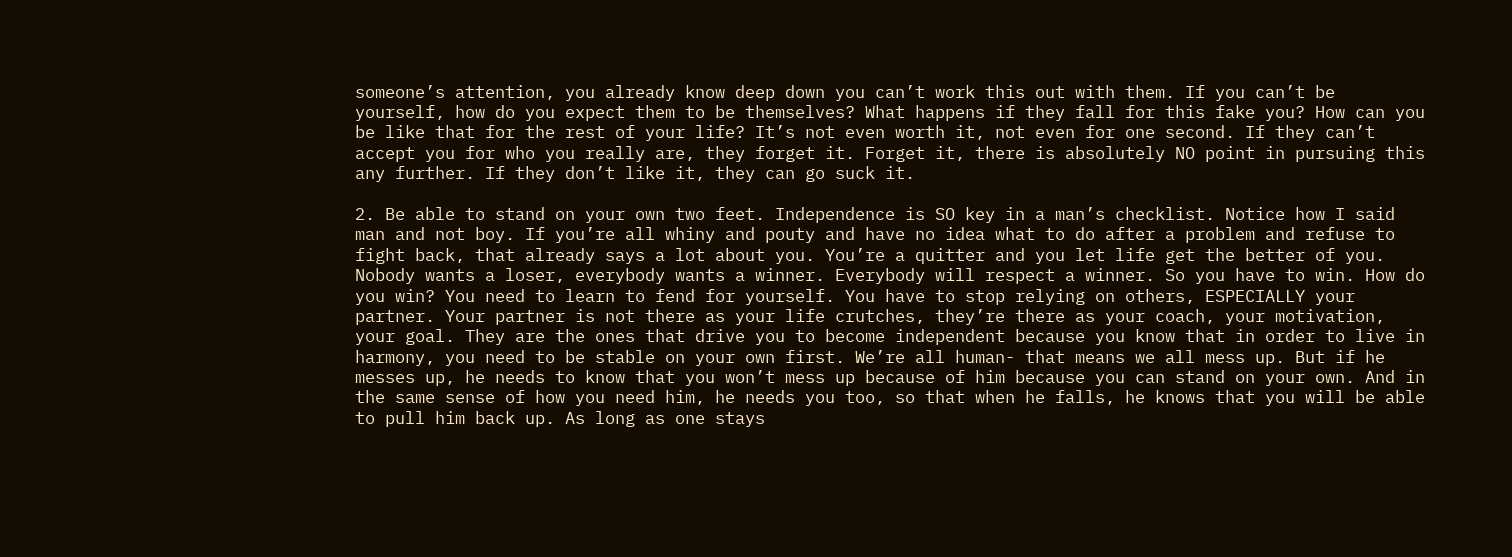someone’s attention, you already know deep down you can’t work this out with them. If you can’t be yourself, how do you expect them to be themselves? What happens if they fall for this fake you? How can you be like that for the rest of your life? It’s not even worth it, not even for one second. If they can’t accept you for who you really are, they forget it. Forget it, there is absolutely NO point in pursuing this any further. If they don’t like it, they can go suck it.

2. Be able to stand on your own two feet. Independence is SO key in a man’s checklist. Notice how I said man and not boy. If you’re all whiny and pouty and have no idea what to do after a problem and refuse to fight back, that already says a lot about you. You’re a quitter and you let life get the better of you. Nobody wants a loser, everybody wants a winner. Everybody will respect a winner. So you have to win. How do you win? You need to learn to fend for yourself. You have to stop relying on others, ESPECIALLY your partner. Your partner is not there as your life crutches, they’re there as your coach, your motivation, your goal. They are the ones that drive you to become independent because you know that in order to live in harmony, you need to be stable on your own first. We’re all human- that means we all mess up. But if he messes up, he needs to know that you won’t mess up because of him because you can stand on your own. And in the same sense of how you need him, he needs you too, so that when he falls, he knows that you will be able to pull him back up. As long as one stays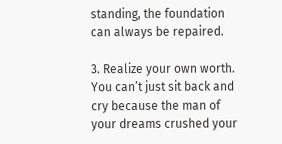standing, the foundation can always be repaired.

3. Realize your own worth. You can’t just sit back and cry because the man of your dreams crushed your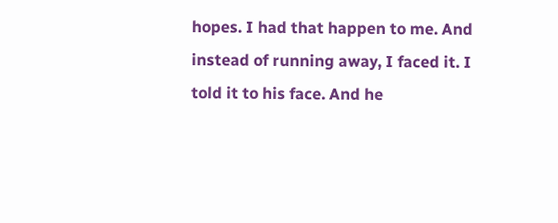hopes. I had that happen to me. And instead of running away, I faced it. I told it to his face. And he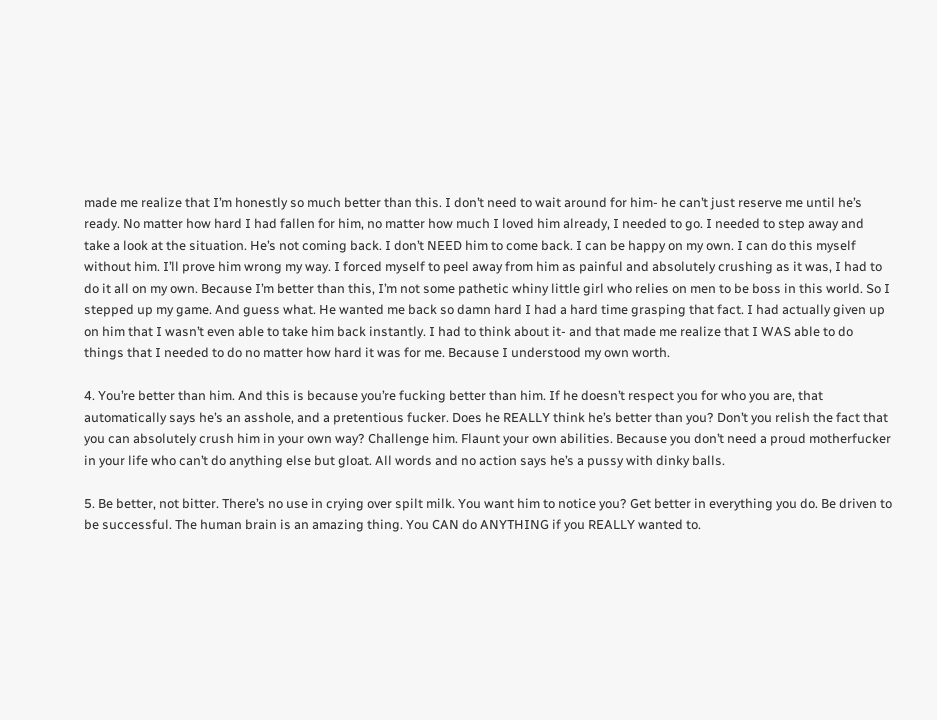made me realize that I’m honestly so much better than this. I don’t need to wait around for him- he can’t just reserve me until he’s ready. No matter how hard I had fallen for him, no matter how much I loved him already, I needed to go. I needed to step away and take a look at the situation. He’s not coming back. I don’t NEED him to come back. I can be happy on my own. I can do this myself without him. I’ll prove him wrong my way. I forced myself to peel away from him as painful and absolutely crushing as it was, I had to do it all on my own. Because I’m better than this, I’m not some pathetic whiny little girl who relies on men to be boss in this world. So I stepped up my game. And guess what. He wanted me back so damn hard I had a hard time grasping that fact. I had actually given up on him that I wasn’t even able to take him back instantly. I had to think about it- and that made me realize that I WAS able to do things that I needed to do no matter how hard it was for me. Because I understood my own worth.

4. You’re better than him. And this is because you’re fucking better than him. If he doesn’t respect you for who you are, that automatically says he’s an asshole, and a pretentious fucker. Does he REALLY think he’s better than you? Don’t you relish the fact that you can absolutely crush him in your own way? Challenge him. Flaunt your own abilities. Because you don’t need a proud motherfucker in your life who can’t do anything else but gloat. All words and no action says he’s a pussy with dinky balls.

5. Be better, not bitter. There’s no use in crying over spilt milk. You want him to notice you? Get better in everything you do. Be driven to be successful. The human brain is an amazing thing. You CAN do ANYTHING if you REALLY wanted to.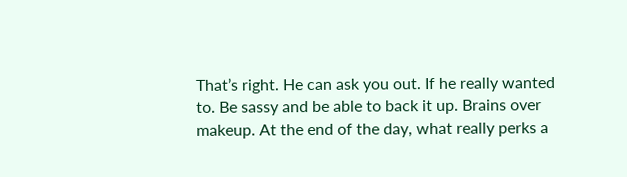That’s right. He can ask you out. If he really wanted to. Be sassy and be able to back it up. Brains over makeup. At the end of the day, what really perks a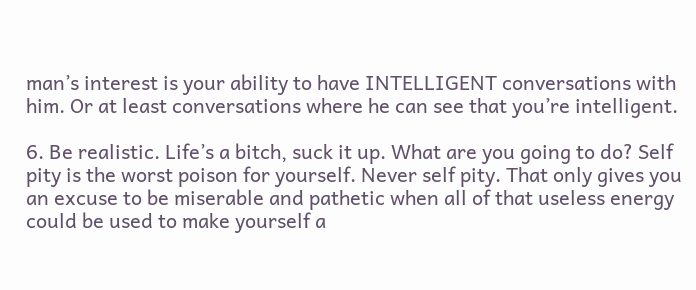man’s interest is your ability to have INTELLIGENT conversations with him. Or at least conversations where he can see that you’re intelligent.

6. Be realistic. Life’s a bitch, suck it up. What are you going to do? Self pity is the worst poison for yourself. Never self pity. That only gives you an excuse to be miserable and pathetic when all of that useless energy could be used to make yourself a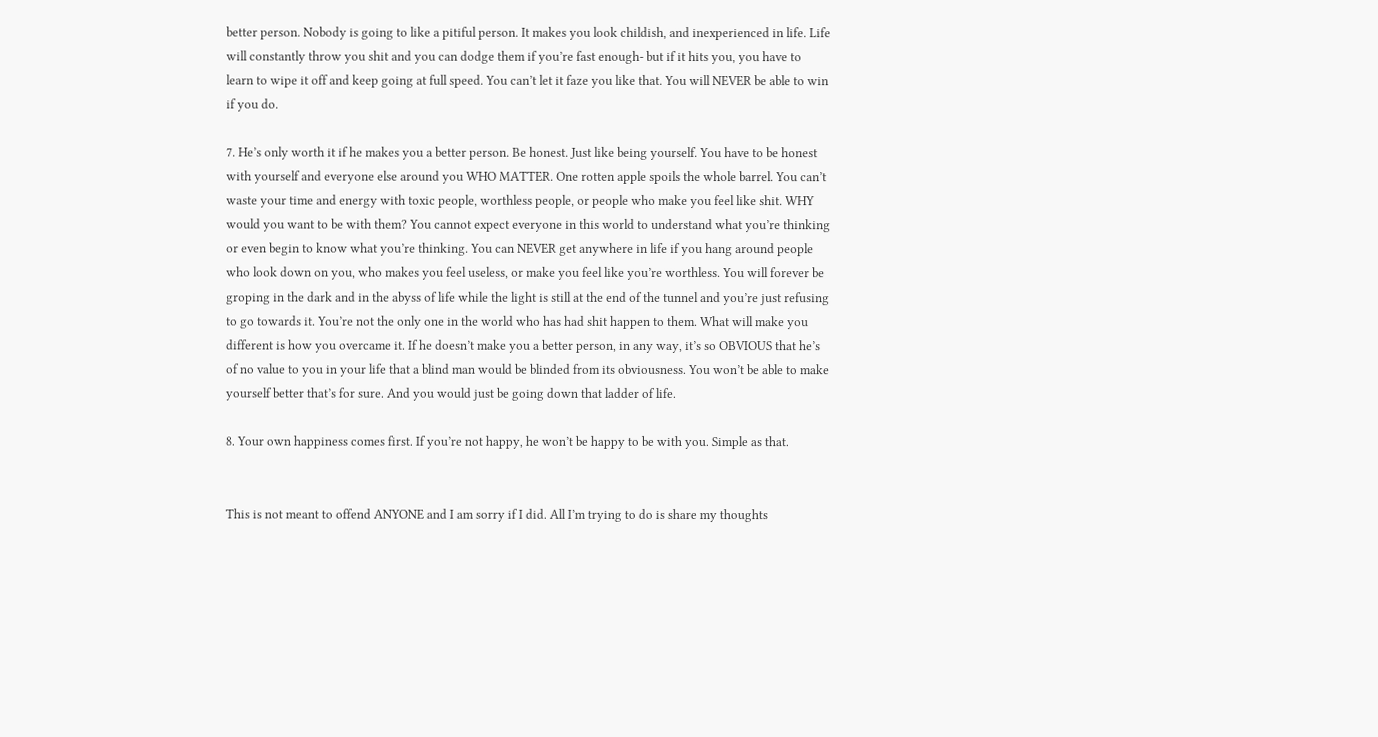better person. Nobody is going to like a pitiful person. It makes you look childish, and inexperienced in life. Life will constantly throw you shit and you can dodge them if you’re fast enough- but if it hits you, you have to learn to wipe it off and keep going at full speed. You can’t let it faze you like that. You will NEVER be able to win if you do.

7. He’s only worth it if he makes you a better person. Be honest. Just like being yourself. You have to be honest with yourself and everyone else around you WHO MATTER. One rotten apple spoils the whole barrel. You can’t waste your time and energy with toxic people, worthless people, or people who make you feel like shit. WHY would you want to be with them? You cannot expect everyone in this world to understand what you’re thinking or even begin to know what you’re thinking. You can NEVER get anywhere in life if you hang around people who look down on you, who makes you feel useless, or make you feel like you’re worthless. You will forever be groping in the dark and in the abyss of life while the light is still at the end of the tunnel and you’re just refusing to go towards it. You’re not the only one in the world who has had shit happen to them. What will make you different is how you overcame it. If he doesn’t make you a better person, in any way, it’s so OBVIOUS that he’s of no value to you in your life that a blind man would be blinded from its obviousness. You won’t be able to make yourself better that’s for sure. And you would just be going down that ladder of life.

8. Your own happiness comes first. If you’re not happy, he won’t be happy to be with you. Simple as that.


This is not meant to offend ANYONE and I am sorry if I did. All I’m trying to do is share my thoughts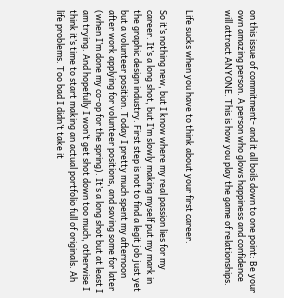on this issue of commitment- and it all boils down to one point: Be your own amazing person. A person who glows happiness and confidence will attract ANYONE. This is how you play the game of relationships.


Life sucks when you have to think about your first career.

So it’s nothing new, but I know where my real passion lies for my career. It’s a long shot, but I’m slowly making myself put my mark in the graphic design industry. First step is not to find a legit job just yet but a volunteer position. Today I pretty much spent my afternoon after work applying for volunteer positions, and saving some for later (when I’m done my co-op for the spring). It’s a long shot but at least I am trying. And hopefully I won’t get shot down too much, otherwise I think it’s time to start making an actual portfolio full of originals. Ah life problems. Too bad I didn’t take it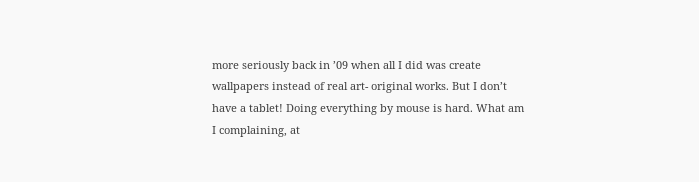more seriously back in ’09 when all I did was create wallpapers instead of real art- original works. But I don’t have a tablet! Doing everything by mouse is hard. What am I complaining, at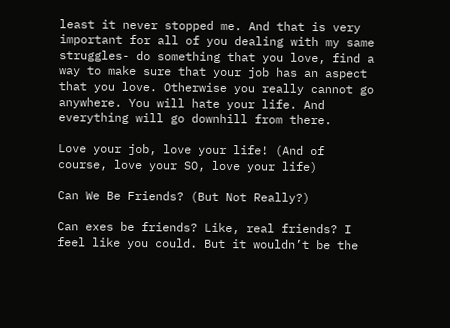least it never stopped me. And that is very important for all of you dealing with my same struggles- do something that you love, find a way to make sure that your job has an aspect that you love. Otherwise you really cannot go anywhere. You will hate your life. And everything will go downhill from there.

Love your job, love your life! (And of course, love your SO, love your life)

Can We Be Friends? (But Not Really?)

Can exes be friends? Like, real friends? I feel like you could. But it wouldn’t be the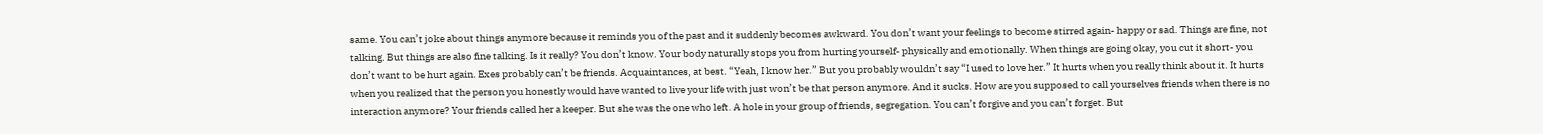same. You can’t joke about things anymore because it reminds you of the past and it suddenly becomes awkward. You don’t want your feelings to become stirred again- happy or sad. Things are fine, not talking. But things are also fine talking. Is it really? You don’t know. Your body naturally stops you from hurting yourself- physically and emotionally. When things are going okay, you cut it short- you don’t want to be hurt again. Exes probably can’t be friends. Acquaintances, at best. “Yeah, I know her.” But you probably wouldn’t say “I used to love her.” It hurts when you really think about it. It hurts when you realized that the person you honestly would have wanted to live your life with just won’t be that person anymore. And it sucks. How are you supposed to call yourselves friends when there is no interaction anymore? Your friends called her a keeper. But she was the one who left. A hole in your group of friends, segregation. You can’t forgive and you can’t forget. But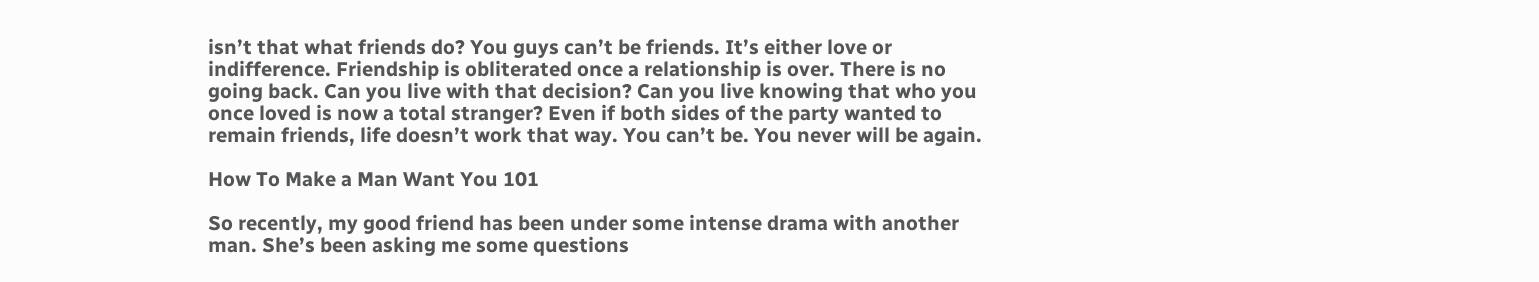isn’t that what friends do? You guys can’t be friends. It’s either love or indifference. Friendship is obliterated once a relationship is over. There is no going back. Can you live with that decision? Can you live knowing that who you once loved is now a total stranger? Even if both sides of the party wanted to remain friends, life doesn’t work that way. You can’t be. You never will be again.

How To Make a Man Want You 101

So recently, my good friend has been under some intense drama with another man. She’s been asking me some questions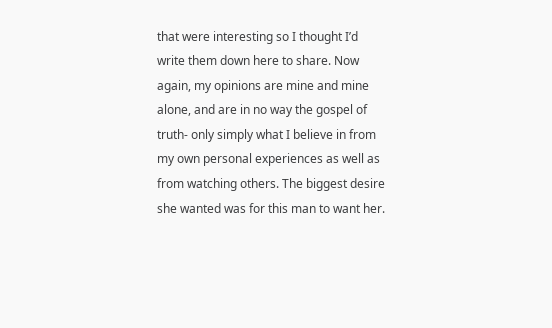that were interesting so I thought I’d write them down here to share. Now again, my opinions are mine and mine alone, and are in no way the gospel of truth- only simply what I believe in from my own personal experiences as well as from watching others. The biggest desire she wanted was for this man to want her.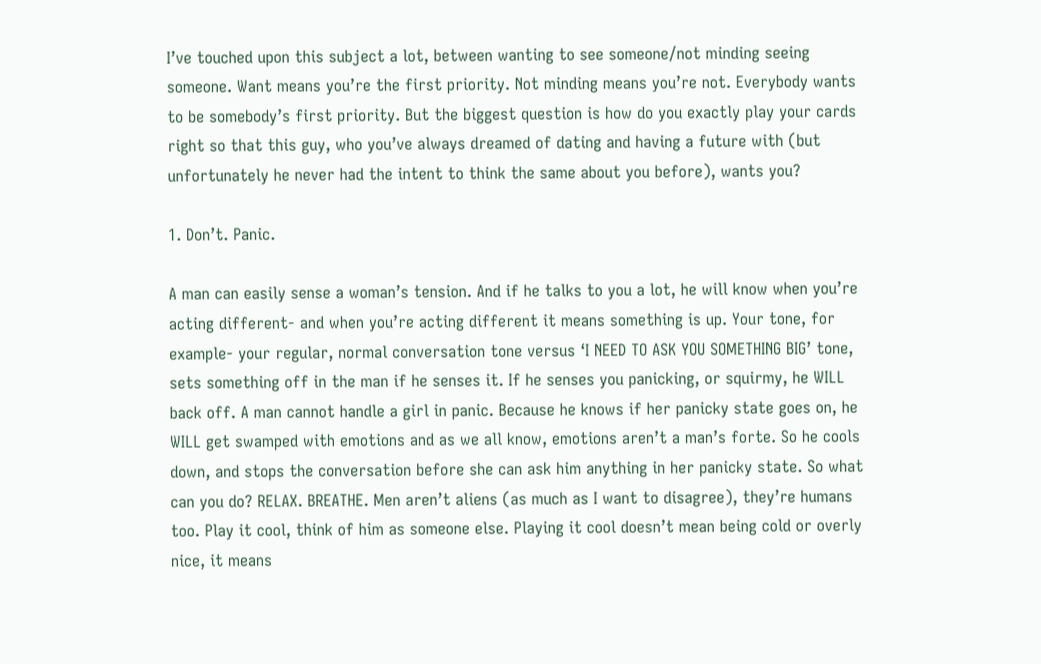I’ve touched upon this subject a lot, between wanting to see someone/not minding seeing someone. Want means you’re the first priority. Not minding means you’re not. Everybody wants to be somebody’s first priority. But the biggest question is how do you exactly play your cards right so that this guy, who you’ve always dreamed of dating and having a future with (but unfortunately he never had the intent to think the same about you before), wants you?

1. Don’t. Panic.

A man can easily sense a woman’s tension. And if he talks to you a lot, he will know when you’re acting different- and when you’re acting different it means something is up. Your tone, for example- your regular, normal conversation tone versus ‘I NEED TO ASK YOU SOMETHING BIG’ tone, sets something off in the man if he senses it. If he senses you panicking, or squirmy, he WILL back off. A man cannot handle a girl in panic. Because he knows if her panicky state goes on, he WILL get swamped with emotions and as we all know, emotions aren’t a man’s forte. So he cools down, and stops the conversation before she can ask him anything in her panicky state. So what can you do? RELAX. BREATHE. Men aren’t aliens (as much as I want to disagree), they’re humans too. Play it cool, think of him as someone else. Playing it cool doesn’t mean being cold or overly nice, it means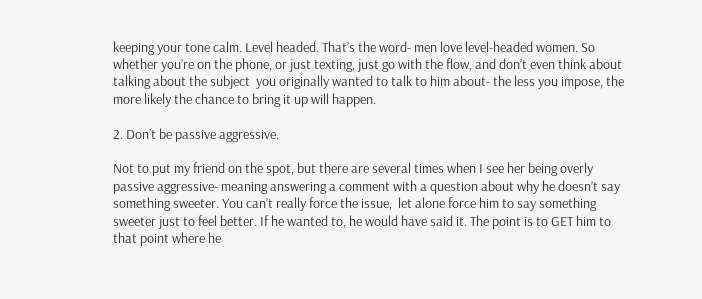keeping your tone calm. Level headed. That’s the word- men love level-headed women. So whether you’re on the phone, or just texting, just go with the flow, and don’t even think about talking about the subject  you originally wanted to talk to him about- the less you impose, the more likely the chance to bring it up will happen.

2. Don’t be passive aggressive.

Not to put my friend on the spot, but there are several times when I see her being overly passive aggressive- meaning answering a comment with a question about why he doesn’t say something sweeter. You can’t really force the issue,  let alone force him to say something sweeter just to feel better. If he wanted to, he would have said it. The point is to GET him to that point where he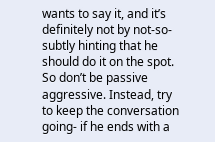wants to say it, and it’s definitely not by not-so-subtly hinting that he should do it on the spot. So don’t be passive aggressive. Instead, try to keep the conversation going- if he ends with a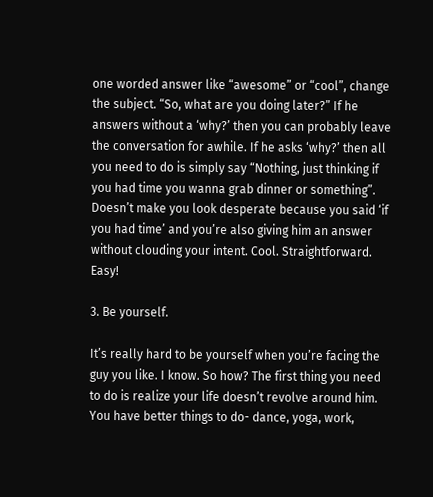one worded answer like “awesome” or “cool”, change the subject. “So, what are you doing later?” If he answers without a ‘why?’ then you can probably leave the conversation for awhile. If he asks ‘why?’ then all you need to do is simply say “Nothing, just thinking if you had time you wanna grab dinner or something”. Doesn’t make you look desperate because you said ‘if you had time’ and you’re also giving him an answer without clouding your intent. Cool. Straightforward. Easy!

3. Be yourself.

It’s really hard to be yourself when you’re facing the guy you like. I know. So how? The first thing you need to do is realize your life doesn’t revolve around him. You have better things to do- dance, yoga, work,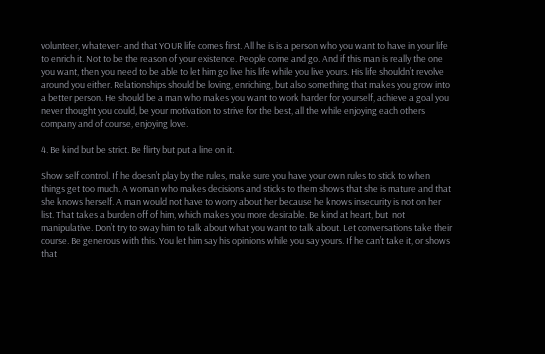volunteer, whatever- and that YOUR life comes first. All he is is a person who you want to have in your life to enrich it. Not to be the reason of your existence. People come and go. And if this man is really the one you want, then you need to be able to let him go live his life while you live yours. His life shouldn’t revolve around you either. Relationships should be loving, enriching, but also something that makes you grow into a better person. He should be a man who makes you want to work harder for yourself, achieve a goal you never thought you could, be your motivation to strive for the best, all the while enjoying each others company and of course, enjoying love.

4. Be kind but be strict. Be flirty but put a line on it.

Show self control. If he doesn’t play by the rules, make sure you have your own rules to stick to when things get too much. A woman who makes decisions and sticks to them shows that she is mature and that she knows herself. A man would not have to worry about her because he knows insecurity is not on her list. That takes a burden off of him, which makes you more desirable. Be kind at heart, but  not manipulative. Don’t try to sway him to talk about what you want to talk about. Let conversations take their course. Be generous with this. You let him say his opinions while you say yours. If he can’t take it, or shows that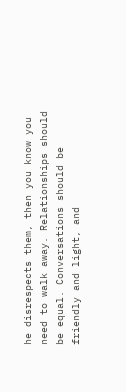he disrespects them, then you know you need to walk away. Relationships should be equal. Conversations should be friendly and light, and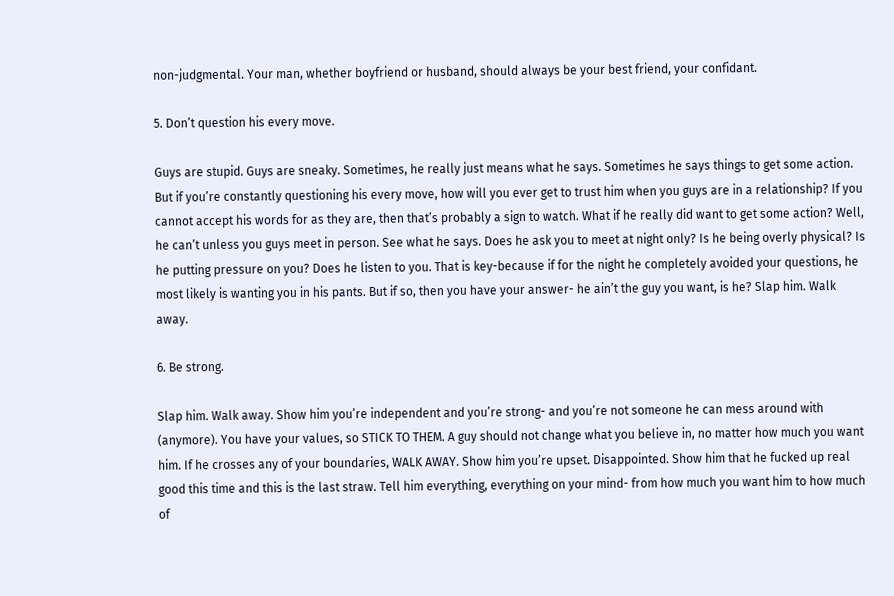non-judgmental. Your man, whether boyfriend or husband, should always be your best friend, your confidant.

5. Don’t question his every move.

Guys are stupid. Guys are sneaky. Sometimes, he really just means what he says. Sometimes he says things to get some action. But if you’re constantly questioning his every move, how will you ever get to trust him when you guys are in a relationship? If you cannot accept his words for as they are, then that’s probably a sign to watch. What if he really did want to get some action? Well, he can’t unless you guys meet in person. See what he says. Does he ask you to meet at night only? Is he being overly physical? Is he putting pressure on you? Does he listen to you. That is key-because if for the night he completely avoided your questions, he most likely is wanting you in his pants. But if so, then you have your answer- he ain’t the guy you want, is he? Slap him. Walk away.

6. Be strong.

Slap him. Walk away. Show him you’re independent and you’re strong- and you’re not someone he can mess around with (anymore). You have your values, so STICK TO THEM. A guy should not change what you believe in, no matter how much you want him. If he crosses any of your boundaries, WALK AWAY. Show him you’re upset. Disappointed. Show him that he fucked up real good this time and this is the last straw. Tell him everything, everything on your mind- from how much you want him to how much of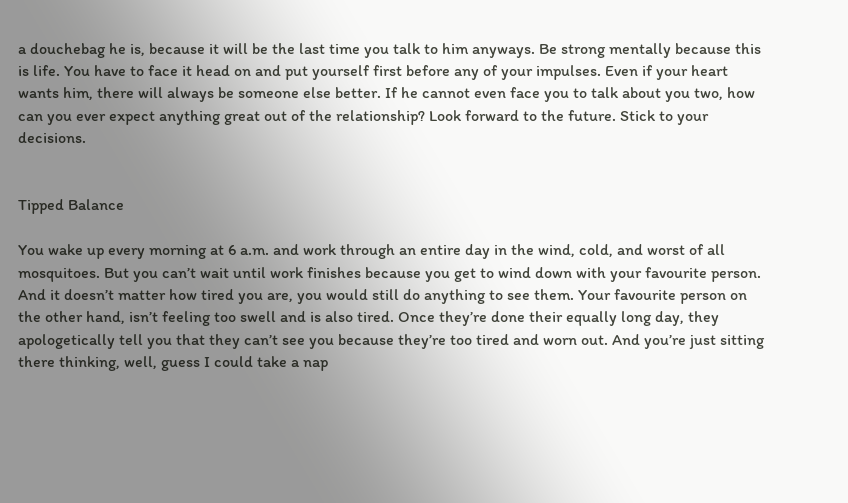a douchebag he is, because it will be the last time you talk to him anyways. Be strong mentally because this is life. You have to face it head on and put yourself first before any of your impulses. Even if your heart wants him, there will always be someone else better. If he cannot even face you to talk about you two, how can you ever expect anything great out of the relationship? Look forward to the future. Stick to your decisions.


Tipped Balance

You wake up every morning at 6 a.m. and work through an entire day in the wind, cold, and worst of all mosquitoes. But you can’t wait until work finishes because you get to wind down with your favourite person. And it doesn’t matter how tired you are, you would still do anything to see them. Your favourite person on the other hand, isn’t feeling too swell and is also tired. Once they’re done their equally long day, they apologetically tell you that they can’t see you because they’re too tired and worn out. And you’re just sitting there thinking, well, guess I could take a nap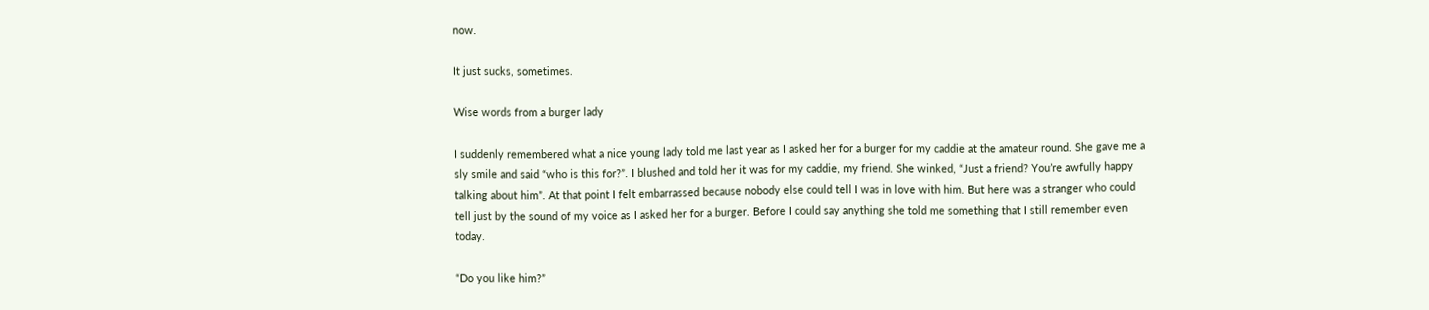now.

It just sucks, sometimes.

Wise words from a burger lady

I suddenly remembered what a nice young lady told me last year as I asked her for a burger for my caddie at the amateur round. She gave me a sly smile and said “who is this for?”. I blushed and told her it was for my caddie, my friend. She winked, “Just a friend? You’re awfully happy talking about him”. At that point I felt embarrassed because nobody else could tell I was in love with him. But here was a stranger who could tell just by the sound of my voice as I asked her for a burger. Before I could say anything she told me something that I still remember even today.

“Do you like him?”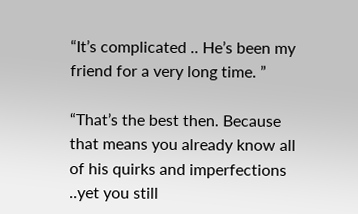“It’s complicated .. He’s been my friend for a very long time. ”

“That’s the best then. Because that means you already know all of his quirks and imperfections ..yet you still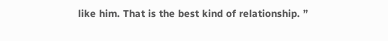like him. That is the best kind of relationship. ”